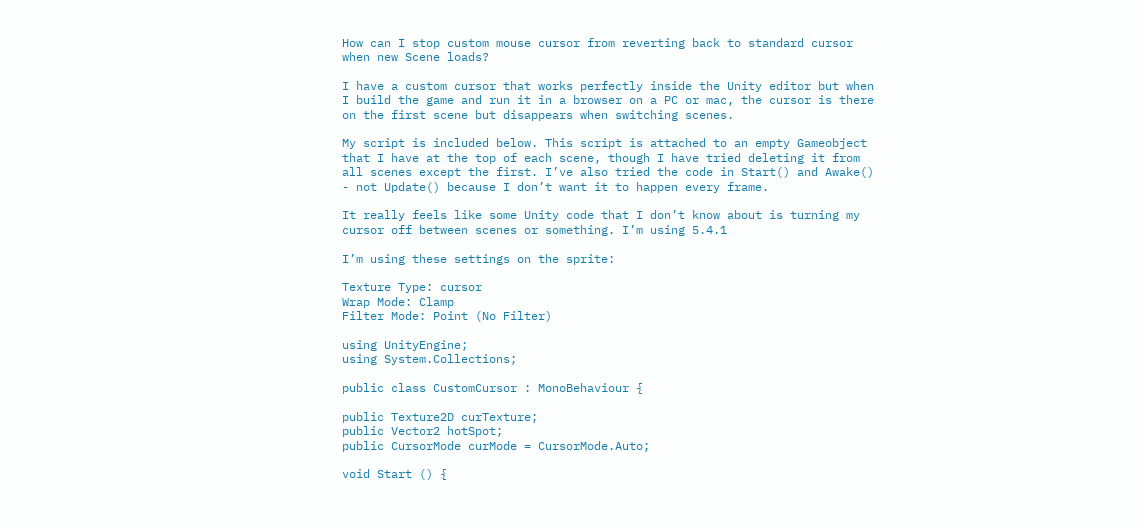How can I stop custom mouse cursor from reverting back to standard cursor when new Scene loads?

I have a custom cursor that works perfectly inside the Unity editor but when I build the game and run it in a browser on a PC or mac, the cursor is there on the first scene but disappears when switching scenes.

My script is included below. This script is attached to an empty Gameobject that I have at the top of each scene, though I have tried deleting it from all scenes except the first. I’ve also tried the code in Start() and Awake() - not Update() because I don’t want it to happen every frame.

It really feels like some Unity code that I don’t know about is turning my cursor off between scenes or something. I’m using 5.4.1

I’m using these settings on the sprite:

Texture Type: cursor
Wrap Mode: Clamp
Filter Mode: Point (No Filter)

using UnityEngine;
using System.Collections;

public class CustomCursor : MonoBehaviour {

public Texture2D curTexture;
public Vector2 hotSpot;
public CursorMode curMode = CursorMode.Auto;

void Start () {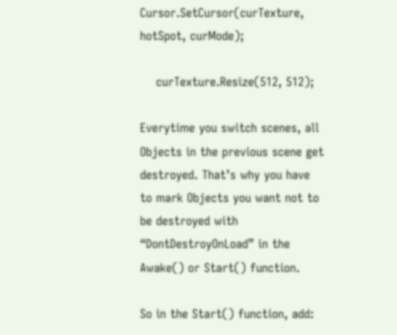Cursor.SetCursor(curTexture, hotSpot, curMode);

    curTexture.Resize(512, 512);

Everytime you switch scenes, all Objects in the previous scene get destroyed. That’s why you have to mark Objects you want not to be destroyed with “DontDestroyOnLoad” in the Awake() or Start() function.

So in the Start() function, add: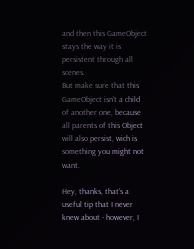and then this GameObject stays the way it is persistent through all scenes.
But make sure that this GameObject isn’t a child of another one, because all parents of this Object will also persist, wich is something you might not want.

Hey, thanks, that’s a useful tip that I never knew about - however, I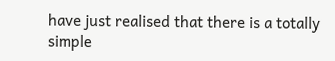have just realised that there is a totally simple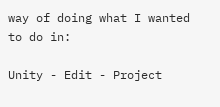way of doing what I wanted to do in:

Unity - Edit - Project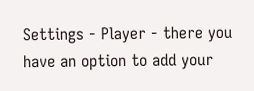Settings - Player - there you have an option to add your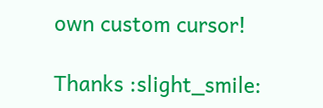own custom cursor!

Thanks :slight_smile: